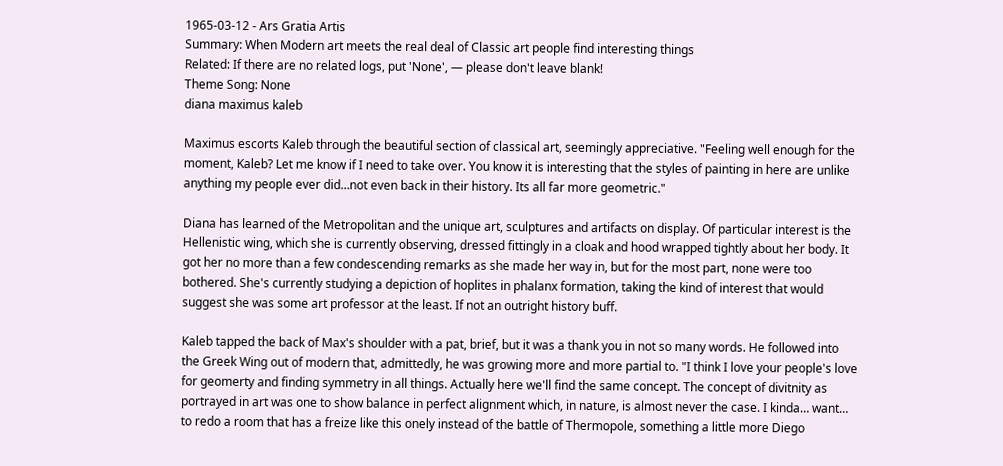1965-03-12 - Ars Gratia Artis
Summary: When Modern art meets the real deal of Classic art people find interesting things
Related: If there are no related logs, put 'None', — please don't leave blank!
Theme Song: None
diana maximus kaleb

Maximus escorts Kaleb through the beautiful section of classical art, seemingly appreciative. "Feeling well enough for the moment, Kaleb? Let me know if I need to take over. You know it is interesting that the styles of painting in here are unlike anything my people ever did…not even back in their history. Its all far more geometric."

Diana has learned of the Metropolitan and the unique art, sculptures and artifacts on display. Of particular interest is the Hellenistic wing, which she is currently observing, dressed fittingly in a cloak and hood wrapped tightly about her body. It got her no more than a few condescending remarks as she made her way in, but for the most part, none were too bothered. She's currently studying a depiction of hoplites in phalanx formation, taking the kind of interest that would suggest she was some art professor at the least. If not an outright history buff.

Kaleb tapped the back of Max's shoulder with a pat, brief, but it was a thank you in not so many words. He followed into the Greek Wing out of modern that, admittedly, he was growing more and more partial to. "I think I love your people's love for geomerty and finding symmetry in all things. Actually here we'll find the same concept. The concept of divitnity as portrayed in art was one to show balance in perfect alignment which, in nature, is almost never the case. I kinda… want… to redo a room that has a freize like this onely instead of the battle of Thermopole, something a little more Diego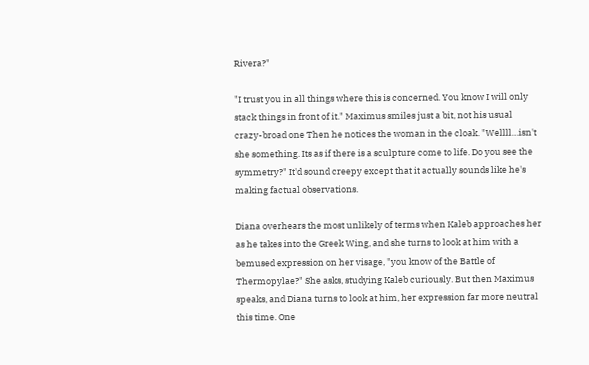Rivera?"

"I trust you in all things where this is concerned. You know I will only stack things in front of it." Maximus smiles just a bit, not his usual crazy-broad one Then he notices the woman in the cloak. "Wellll…isn't she something. Its as if there is a sculpture come to life. Do you see the symmetry?" It'd sound creepy except that it actually sounds like he's making factual observations.

Diana overhears the most unlikely of terms when Kaleb approaches her as he takes into the Greek Wing, and she turns to look at him with a bemused expression on her visage, "you know of the Battle of Thermopylae?" She asks, studying Kaleb curiously. But then Maximus speaks, and Diana turns to look at him, her expression far more neutral this time. One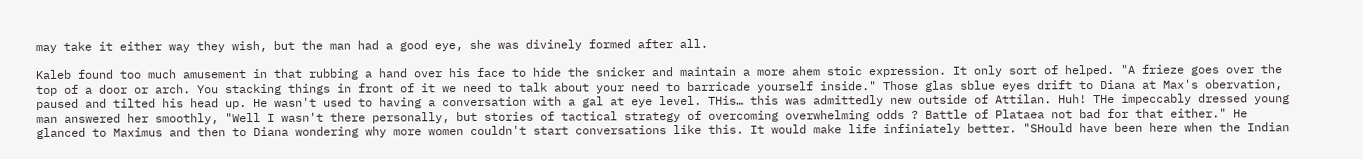may take it either way they wish, but the man had a good eye, she was divinely formed after all.

Kaleb found too much amusement in that rubbing a hand over his face to hide the snicker and maintain a more ahem stoic expression. It only sort of helped. "A frieze goes over the top of a door or arch. You stacking things in front of it we need to talk about your need to barricade yourself inside." Those glas sblue eyes drift to Diana at Max's obervation, paused and tilted his head up. He wasn't used to having a conversation with a gal at eye level. THis… this was admittedly new outside of Attilan. Huh! THe impeccably dressed young man answered her smoothly, "Well I wasn't there personally, but stories of tactical strategy of overcoming overwhelming odds ? Battle of Plataea not bad for that either." He glanced to Maximus and then to Diana wondering why more women couldn't start conversations like this. It would make life infiniately better. "SHould have been here when the Indian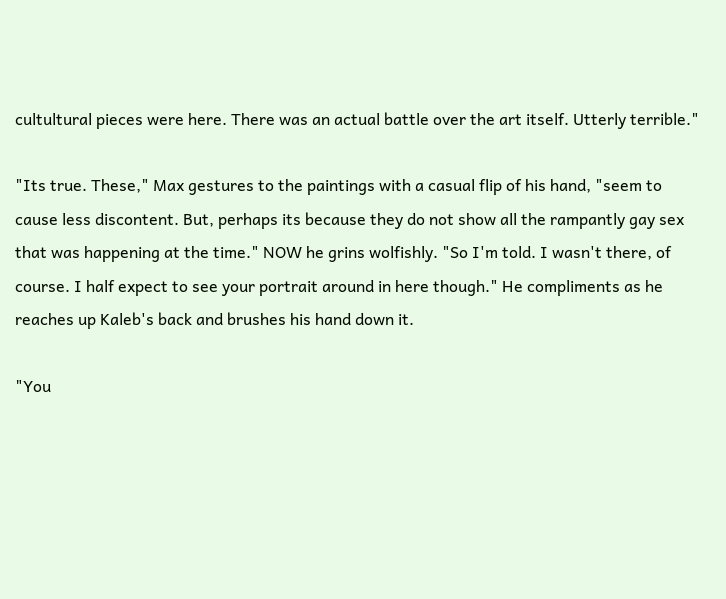cultultural pieces were here. There was an actual battle over the art itself. Utterly terrible."

"Its true. These," Max gestures to the paintings with a casual flip of his hand, "seem to cause less discontent. But, perhaps its because they do not show all the rampantly gay sex that was happening at the time." NOW he grins wolfishly. "So I'm told. I wasn't there, of course. I half expect to see your portrait around in here though." He compliments as he reaches up Kaleb's back and brushes his hand down it.

"You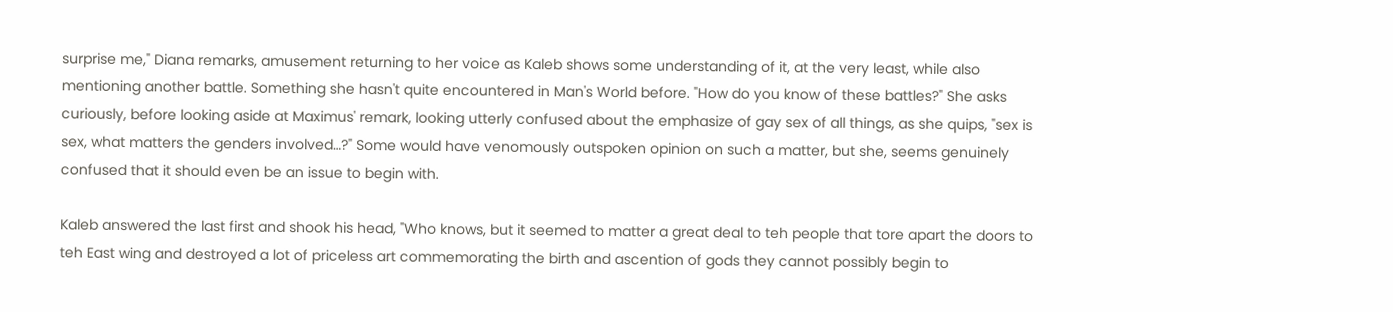surprise me," Diana remarks, amusement returning to her voice as Kaleb shows some understanding of it, at the very least, while also mentioning another battle. Something she hasn't quite encountered in Man's World before. "How do you know of these battles?" She asks curiously, before looking aside at Maximus' remark, looking utterly confused about the emphasize of gay sex of all things, as she quips, "sex is sex, what matters the genders involved…?" Some would have venomously outspoken opinion on such a matter, but she, seems genuinely confused that it should even be an issue to begin with.

Kaleb answered the last first and shook his head, "Who knows, but it seemed to matter a great deal to teh people that tore apart the doors to teh East wing and destroyed a lot of priceless art commemorating the birth and ascention of gods they cannot possibly begin to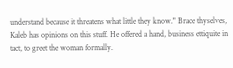understand because it threatens what little they know." Brace thyselves, Kaleb has opinions on this stuff. He offered a hand, business ettiquite in tact, to greet the woman formally.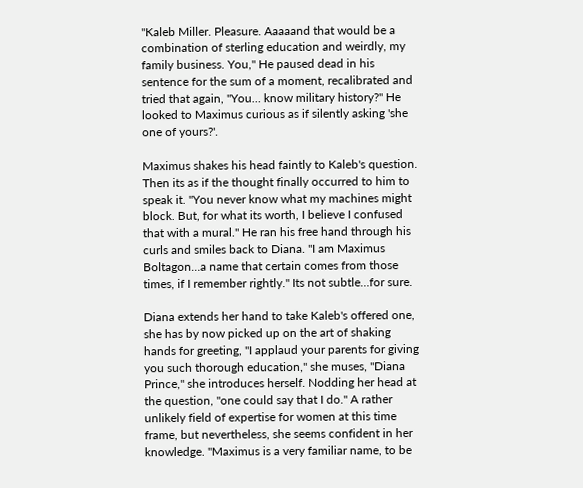"Kaleb Miller. Pleasure. Aaaaand that would be a combination of sterling education and weirdly, my family business. You," He paused dead in his sentence for the sum of a moment, recalibrated and tried that again, "You… know military history?" He looked to Maximus curious as if silently asking 'she one of yours?'.

Maximus shakes his head faintly to Kaleb's question. Then its as if the thought finally occurred to him to speak it. "You never know what my machines might block. But, for what its worth, I believe I confused that with a mural." He ran his free hand through his curls and smiles back to Diana. "I am Maximus Boltagon…a name that certain comes from those times, if I remember rightly." Its not subtle…for sure.

Diana extends her hand to take Kaleb's offered one, she has by now picked up on the art of shaking hands for greeting, "I applaud your parents for giving you such thorough education," she muses, "Diana Prince," she introduces herself. Nodding her head at the question, "one could say that I do." A rather unlikely field of expertise for women at this time frame, but nevertheless, she seems confident in her knowledge. "Maximus is a very familiar name, to be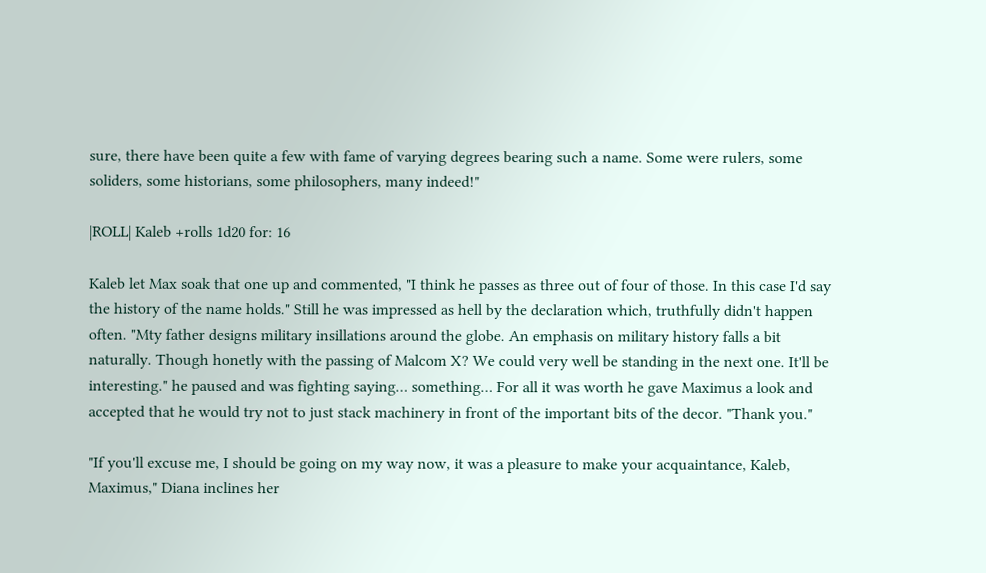sure, there have been quite a few with fame of varying degrees bearing such a name. Some were rulers, some soliders, some historians, some philosophers, many indeed!"

|ROLL| Kaleb +rolls 1d20 for: 16

Kaleb let Max soak that one up and commented, "I think he passes as three out of four of those. In this case I'd say the history of the name holds." Still he was impressed as hell by the declaration which, truthfully didn't happen often. "Mty father designs military insillations around the globe. An emphasis on military history falls a bit naturally. Though honetly with the passing of Malcom X? We could very well be standing in the next one. It'll be interesting." he paused and was fighting saying… something… For all it was worth he gave Maximus a look and accepted that he would try not to just stack machinery in front of the important bits of the decor. "Thank you."

"If you'll excuse me, I should be going on my way now, it was a pleasure to make your acquaintance, Kaleb, Maximus," Diana inclines her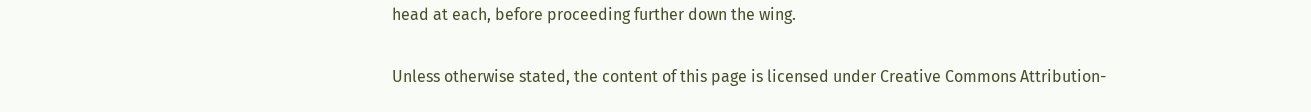head at each, before proceeding further down the wing.

Unless otherwise stated, the content of this page is licensed under Creative Commons Attribution-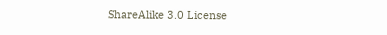ShareAlike 3.0 License